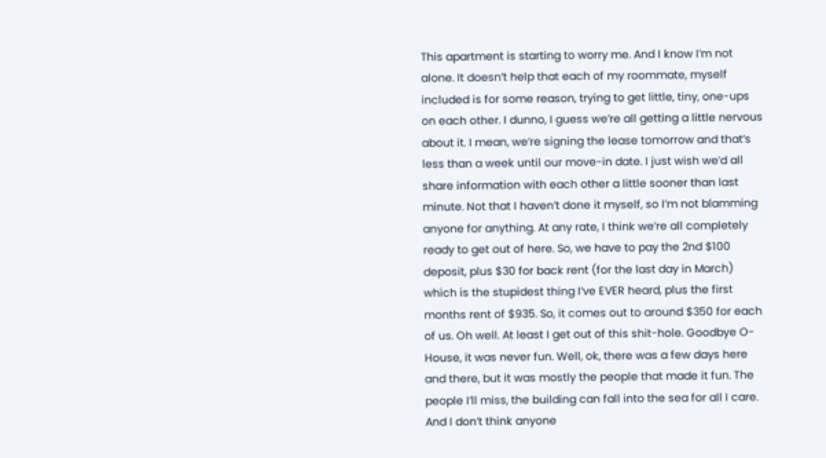This apartment is starting to worry me. And I know I’m not alone. It doesn’t help that each of my roommate, myself included is for some reason, trying to get little, tiny, one-ups on each other. I dunno, I guess we’re all getting a little nervous about it. I mean, we’re signing the lease tomorrow and that’s less than a week until our move-in date. I just wish we’d all share information with each other a little sooner than last minute. Not that I haven’t done it myself, so I’m not blamming anyone for anything. At any rate, I think we’re all completely ready to get out of here. So, we have to pay the 2nd $100 deposit, plus $30 for back rent (for the last day in March) which is the stupidest thing I’ve EVER heard, plus the first months rent of $935. So, it comes out to around $350 for each of us. Oh well. At least I get out of this shit-hole. Goodbye O-House, it was never fun. Well, ok, there was a few days here and there, but it was mostly the people that made it fun. The people I’ll miss, the building can fall into the sea for all I care. And I don’t think anyone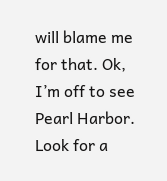will blame me for that. Ok, I’m off to see Pearl Harbor. Look for a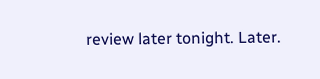review later tonight. Later.